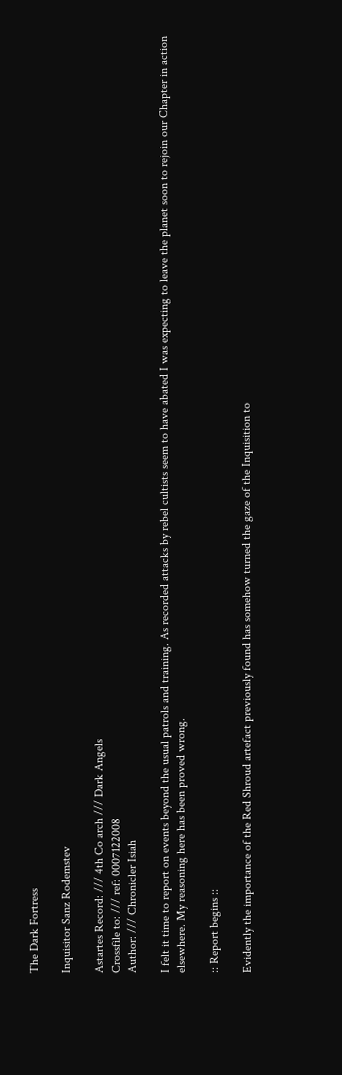The Dark Fortress

Inquisitor Sanz Rodemstev

Astartes Record: /// 4th Co arch /// Dark Angels
Crossfile to: /// ref: 0007122008
Author: /// Chronicler Isiah

I felt it time to report on events beyond the usual patrols and training. As recorded attacks by rebel cultists seem to have abated I was expecting to leave the planet soon to rejoin our Chapter in action elsewhere. My reasoning here has been proved wrong.

:: Report begins ::

Evidently the importance of the Red Shroud artefact previously found has somehow turned the gaze of the Inquisition to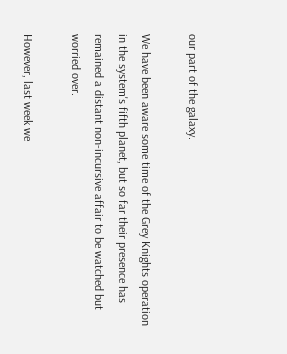our part of the galaxy.

We have been aware some time of the Grey Knights operation in the system's fifth planet, but so far their presence has remained a distant non-incursive affair to be watched but worried over.

However, last week we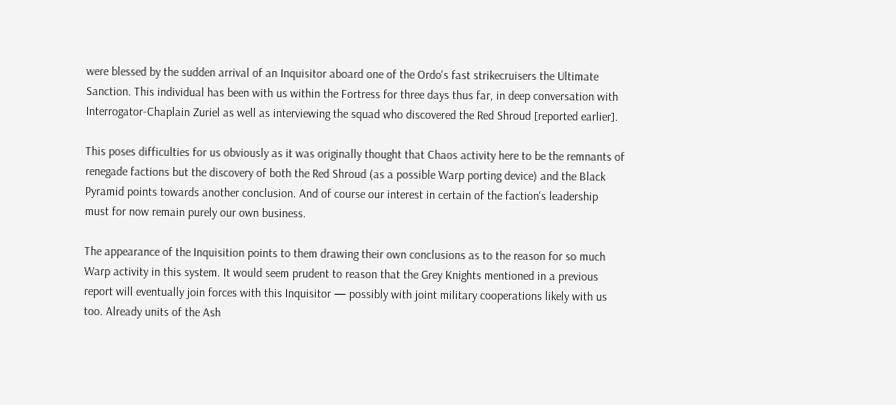were blessed by the sudden arrival of an Inquisitor aboard one of the Ordo's fast strikecruisers the Ultimate Sanction. This individual has been with us within the Fortress for three days thus far, in deep conversation with Interrogator-Chaplain Zuriel as well as interviewing the squad who discovered the Red Shroud [reported earlier].

This poses difficulties for us obviously as it was originally thought that Chaos activity here to be the remnants of renegade factions but the discovery of both the Red Shroud (as a possible Warp porting device) and the Black Pyramid points towards another conclusion. And of course our interest in certain of the faction's leadership must for now remain purely our own business.

The appearance of the Inquisition points to them drawing their own conclusions as to the reason for so much Warp activity in this system. It would seem prudent to reason that the Grey Knights mentioned in a previous report will eventually join forces with this Inquisitor — possibly with joint military cooperations likely with us too. Already units of the Ash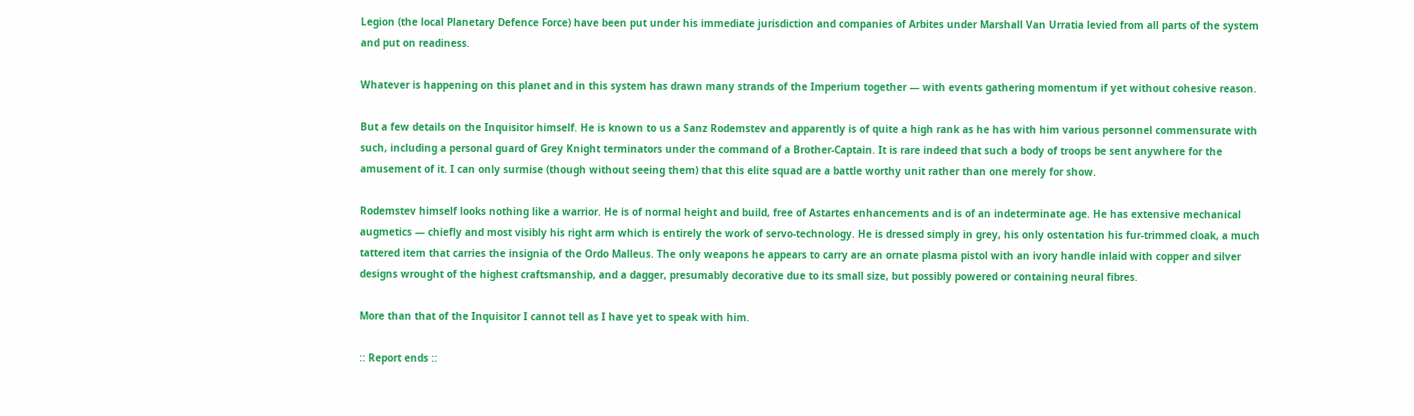Legion (the local Planetary Defence Force) have been put under his immediate jurisdiction and companies of Arbites under Marshall Van Urratia levied from all parts of the system and put on readiness.

Whatever is happening on this planet and in this system has drawn many strands of the Imperium together — with events gathering momentum if yet without cohesive reason.

But a few details on the Inquisitor himself. He is known to us a Sanz Rodemstev and apparently is of quite a high rank as he has with him various personnel commensurate with such, including a personal guard of Grey Knight terminators under the command of a Brother-Captain. It is rare indeed that such a body of troops be sent anywhere for the amusement of it. I can only surmise (though without seeing them) that this elite squad are a battle worthy unit rather than one merely for show.

Rodemstev himself looks nothing like a warrior. He is of normal height and build, free of Astartes enhancements and is of an indeterminate age. He has extensive mechanical augmetics — chiefly and most visibly his right arm which is entirely the work of servo-technology. He is dressed simply in grey, his only ostentation his fur-trimmed cloak, a much tattered item that carries the insignia of the Ordo Malleus. The only weapons he appears to carry are an ornate plasma pistol with an ivory handle inlaid with copper and silver designs wrought of the highest craftsmanship, and a dagger, presumably decorative due to its small size, but possibly powered or containing neural fibres.

More than that of the Inquisitor I cannot tell as I have yet to speak with him.

:: Report ends ::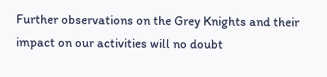Further observations on the Grey Knights and their impact on our activities will no doubt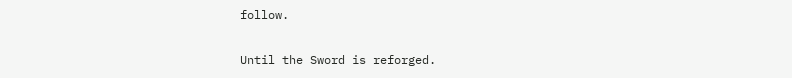follow.

Until the Sword is reforged.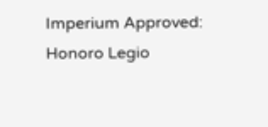Imperium Approved: Honoro Legio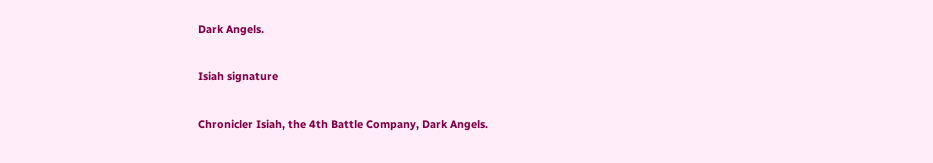Dark Angels.

Isiah signature

Chronicler Isiah, the 4th Battle Company, Dark Angels.